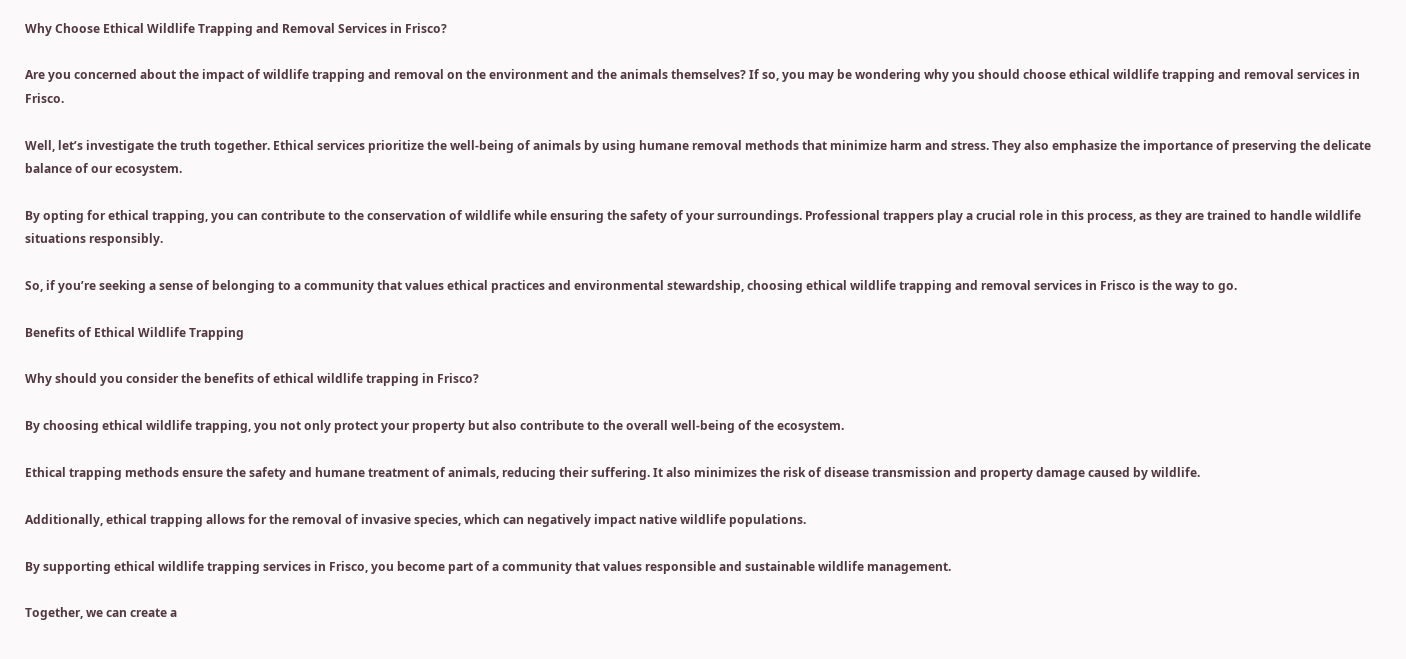Why Choose Ethical Wildlife Trapping and Removal Services in Frisco?

Are you concerned about the impact of wildlife trapping and removal on the environment and the animals themselves? If so, you may be wondering why you should choose ethical wildlife trapping and removal services in Frisco.

Well, let’s investigate the truth together. Ethical services prioritize the well-being of animals by using humane removal methods that minimize harm and stress. They also emphasize the importance of preserving the delicate balance of our ecosystem.

By opting for ethical trapping, you can contribute to the conservation of wildlife while ensuring the safety of your surroundings. Professional trappers play a crucial role in this process, as they are trained to handle wildlife situations responsibly.

So, if you’re seeking a sense of belonging to a community that values ethical practices and environmental stewardship, choosing ethical wildlife trapping and removal services in Frisco is the way to go.

Benefits of Ethical Wildlife Trapping

Why should you consider the benefits of ethical wildlife trapping in Frisco?

By choosing ethical wildlife trapping, you not only protect your property but also contribute to the overall well-being of the ecosystem.

Ethical trapping methods ensure the safety and humane treatment of animals, reducing their suffering. It also minimizes the risk of disease transmission and property damage caused by wildlife.

Additionally, ethical trapping allows for the removal of invasive species, which can negatively impact native wildlife populations.

By supporting ethical wildlife trapping services in Frisco, you become part of a community that values responsible and sustainable wildlife management.

Together, we can create a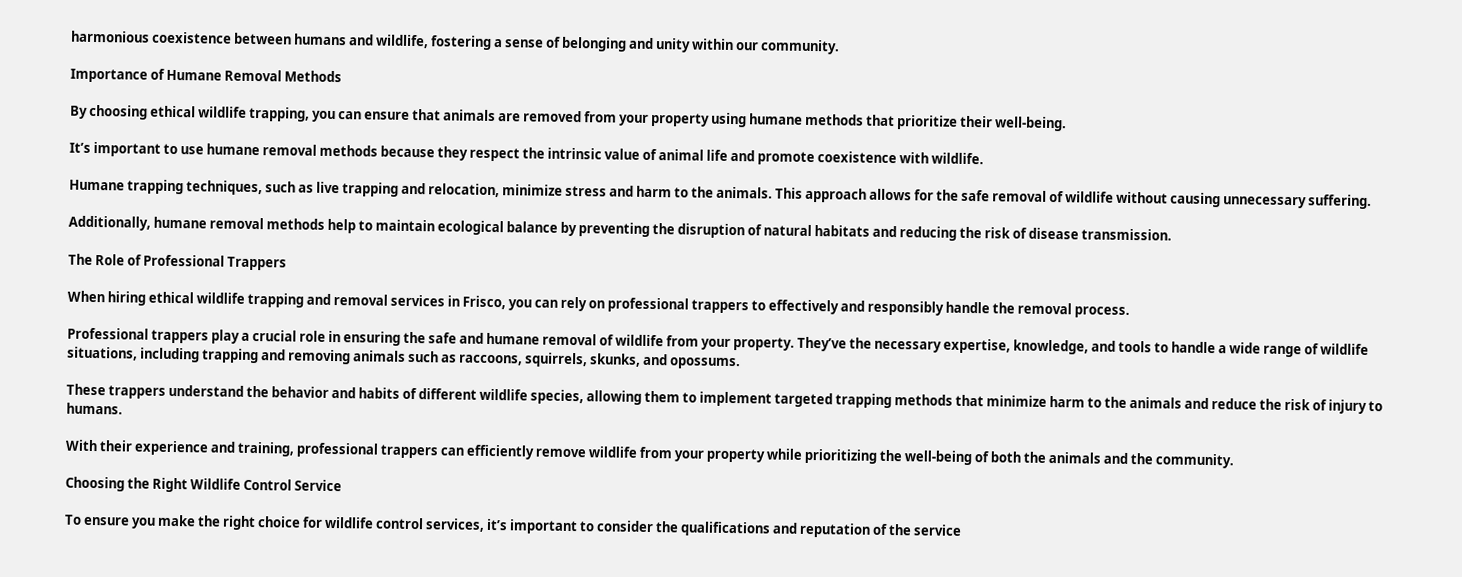harmonious coexistence between humans and wildlife, fostering a sense of belonging and unity within our community.

Importance of Humane Removal Methods

By choosing ethical wildlife trapping, you can ensure that animals are removed from your property using humane methods that prioritize their well-being.

It’s important to use humane removal methods because they respect the intrinsic value of animal life and promote coexistence with wildlife.

Humane trapping techniques, such as live trapping and relocation, minimize stress and harm to the animals. This approach allows for the safe removal of wildlife without causing unnecessary suffering.

Additionally, humane removal methods help to maintain ecological balance by preventing the disruption of natural habitats and reducing the risk of disease transmission.

The Role of Professional Trappers

When hiring ethical wildlife trapping and removal services in Frisco, you can rely on professional trappers to effectively and responsibly handle the removal process.

Professional trappers play a crucial role in ensuring the safe and humane removal of wildlife from your property. They’ve the necessary expertise, knowledge, and tools to handle a wide range of wildlife situations, including trapping and removing animals such as raccoons, squirrels, skunks, and opossums.

These trappers understand the behavior and habits of different wildlife species, allowing them to implement targeted trapping methods that minimize harm to the animals and reduce the risk of injury to humans.

With their experience and training, professional trappers can efficiently remove wildlife from your property while prioritizing the well-being of both the animals and the community.

Choosing the Right Wildlife Control Service

To ensure you make the right choice for wildlife control services, it’s important to consider the qualifications and reputation of the service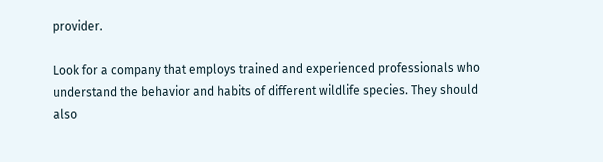provider.

Look for a company that employs trained and experienced professionals who understand the behavior and habits of different wildlife species. They should also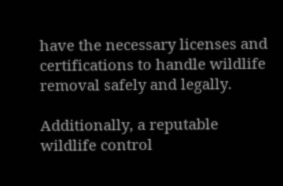have the necessary licenses and certifications to handle wildlife removal safely and legally.

Additionally, a reputable wildlife control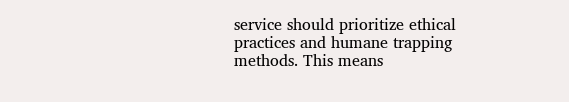service should prioritize ethical practices and humane trapping methods. This means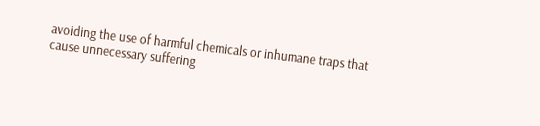avoiding the use of harmful chemicals or inhumane traps that cause unnecessary suffering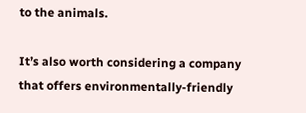to the animals.

It’s also worth considering a company that offers environmentally-friendly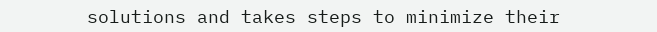solutions and takes steps to minimize their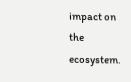impact on the ecosystem.